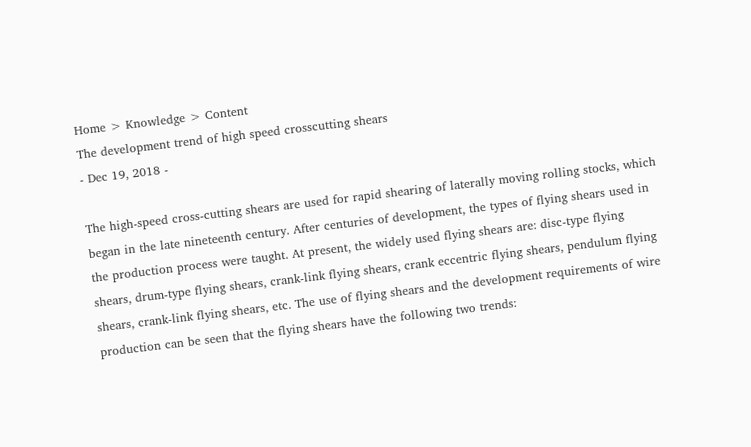Home > Knowledge > Content
The development trend of high speed crosscutting shears
- Dec 19, 2018 -

The high-speed cross-cutting shears are used for rapid shearing of laterally moving rolling stocks, which began in the late nineteenth century. After centuries of development, the types of flying shears used in the production process were taught. At present, the widely used flying shears are: disc-type flying shears, drum-type flying shears, crank-link flying shears, crank eccentric flying shears, pendulum flying shears, crank-link flying shears, etc. The use of flying shears and the development requirements of wire production can be seen that the flying shears have the following two trends: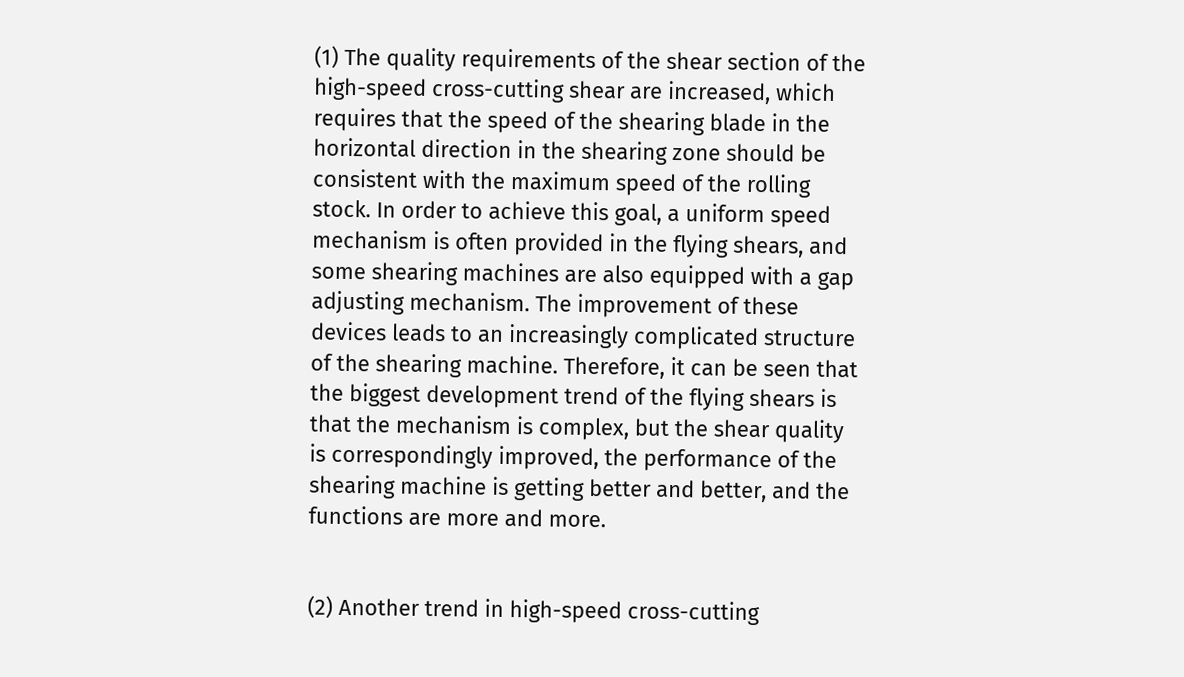(1) The quality requirements of the shear section of the high-speed cross-cutting shear are increased, which requires that the speed of the shearing blade in the horizontal direction in the shearing zone should be consistent with the maximum speed of the rolling stock. In order to achieve this goal, a uniform speed mechanism is often provided in the flying shears, and some shearing machines are also equipped with a gap adjusting mechanism. The improvement of these devices leads to an increasingly complicated structure of the shearing machine. Therefore, it can be seen that the biggest development trend of the flying shears is that the mechanism is complex, but the shear quality is correspondingly improved, the performance of the shearing machine is getting better and better, and the functions are more and more.


(2) Another trend in high-speed cross-cutting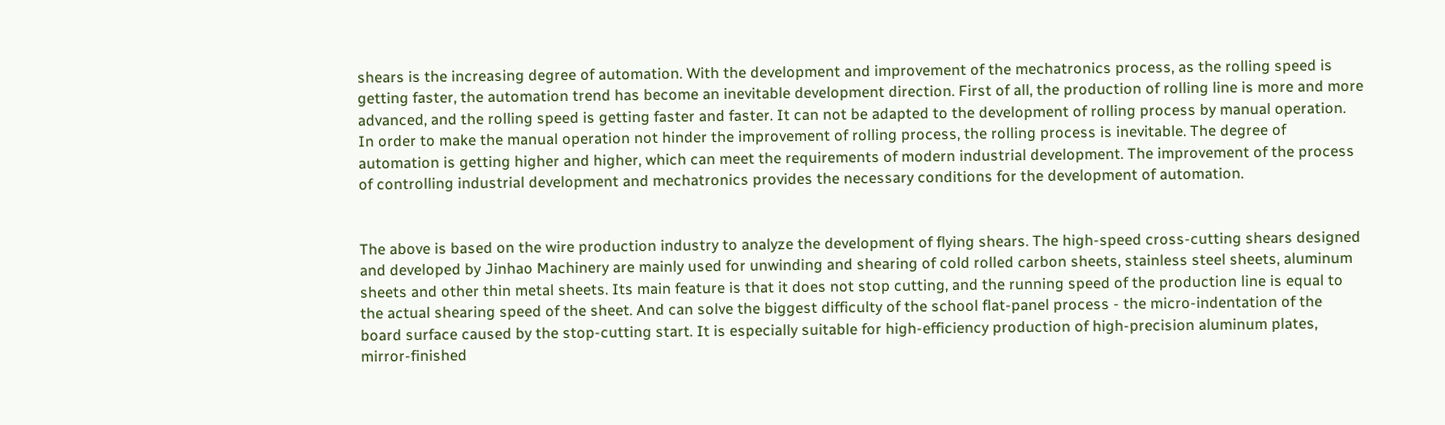shears is the increasing degree of automation. With the development and improvement of the mechatronics process, as the rolling speed is getting faster, the automation trend has become an inevitable development direction. First of all, the production of rolling line is more and more advanced, and the rolling speed is getting faster and faster. It can not be adapted to the development of rolling process by manual operation. In order to make the manual operation not hinder the improvement of rolling process, the rolling process is inevitable. The degree of automation is getting higher and higher, which can meet the requirements of modern industrial development. The improvement of the process of controlling industrial development and mechatronics provides the necessary conditions for the development of automation.


The above is based on the wire production industry to analyze the development of flying shears. The high-speed cross-cutting shears designed and developed by Jinhao Machinery are mainly used for unwinding and shearing of cold rolled carbon sheets, stainless steel sheets, aluminum sheets and other thin metal sheets. Its main feature is that it does not stop cutting, and the running speed of the production line is equal to the actual shearing speed of the sheet. And can solve the biggest difficulty of the school flat-panel process - the micro-indentation of the board surface caused by the stop-cutting start. It is especially suitable for high-efficiency production of high-precision aluminum plates, mirror-finished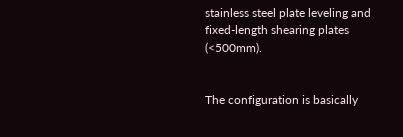stainless steel plate leveling and fixed-length shearing plates (<500mm).


The configuration is basically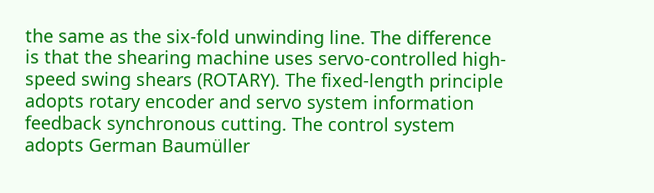the same as the six-fold unwinding line. The difference is that the shearing machine uses servo-controlled high-speed swing shears (ROTARY). The fixed-length principle adopts rotary encoder and servo system information feedback synchronous cutting. The control system adopts German Baumüller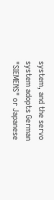system, and the servo system adopts German "SIEMENS" or Japanese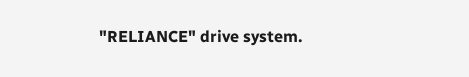"RELIANCE" drive system.